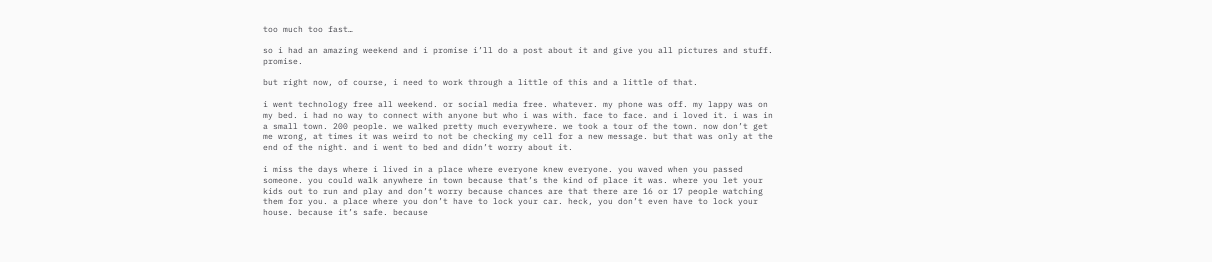too much too fast…

so i had an amazing weekend and i promise i’ll do a post about it and give you all pictures and stuff. promise.

but right now, of course, i need to work through a little of this and a little of that.

i went technology free all weekend. or social media free. whatever. my phone was off. my lappy was on my bed. i had no way to connect with anyone but who i was with. face to face. and i loved it. i was in a small town. 200 people. we walked pretty much everywhere. we took a tour of the town. now don’t get me wrong, at times it was weird to not be checking my cell for a new message. but that was only at the end of the night. and i went to bed and didn’t worry about it.

i miss the days where i lived in a place where everyone knew everyone. you waved when you passed someone. you could walk anywhere in town because that’s the kind of place it was. where you let your kids out to run and play and don’t worry because chances are that there are 16 or 17 people watching them for you. a place where you don’t have to lock your car. heck, you don’t even have to lock your house. because it’s safe. because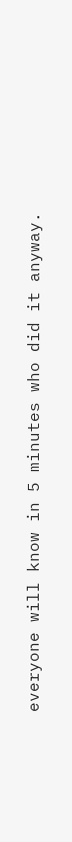everyone will know in 5 minutes who did it anyway.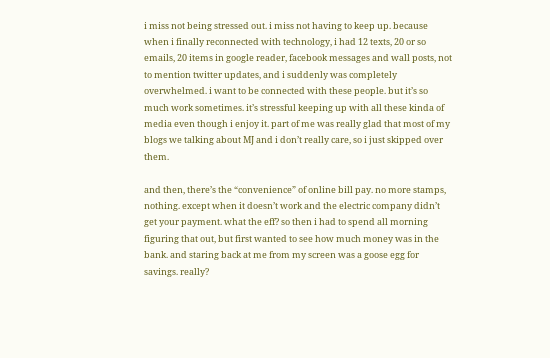i miss not being stressed out. i miss not having to keep up. because when i finally reconnected with technology, i had 12 texts, 20 or so emails, 20 items in google reader, facebook messages and wall posts, not to mention twitter updates, and i suddenly was completely overwhelmed. i want to be connected with these people. but it’s so much work sometimes. it’s stressful keeping up with all these kinda of media even though i enjoy it. part of me was really glad that most of my blogs we talking about MJ and i don’t really care, so i just skipped over them.

and then, there’s the “convenience” of online bill pay. no more stamps, nothing. except when it doesn’t work and the electric company didn’t get your payment. what the eff? so then i had to spend all morning figuring that out, but first wanted to see how much money was in the bank. and staring back at me from my screen was a goose egg for savings. really?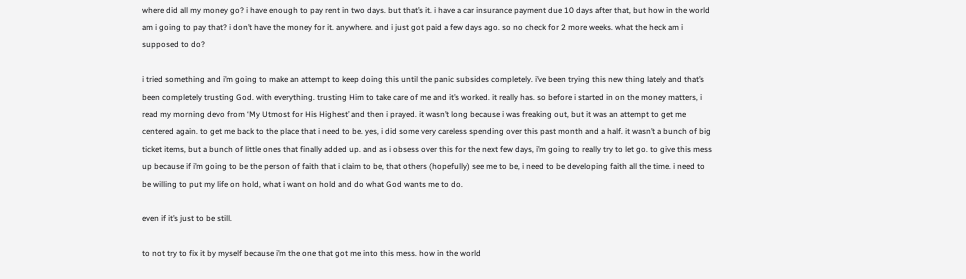where did all my money go? i have enough to pay rent in two days. but that’s it. i have a car insurance payment due 10 days after that, but how in the world am i going to pay that? i don’t have the money for it. anywhere. and i just got paid a few days ago. so no check for 2 more weeks. what the heck am i supposed to do?

i tried something and i’m going to make an attempt to keep doing this until the panic subsides completely. i’ve been trying this new thing lately and that’s been completely trusting God. with everything. trusting Him to take care of me and it’s worked. it really has. so before i started in on the money matters, i read my morning devo from ‘My Utmost for His Highest’ and then i prayed. it wasn’t long because i was freaking out, but it was an attempt to get me centered again. to get me back to the place that i need to be. yes, i did some very careless spending over this past month and a half. it wasn’t a bunch of big ticket items, but a bunch of little ones that finally added up. and as i obsess over this for the next few days, i’m going to really try to let go. to give this mess up because if i’m going to be the person of faith that i claim to be, that others (hopefully) see me to be, i need to be developing faith all the time. i need to be willing to put my life on hold, what i want on hold and do what God wants me to do.

even if it’s just to be still.

to not try to fix it by myself because i’m the one that got me into this mess. how in the world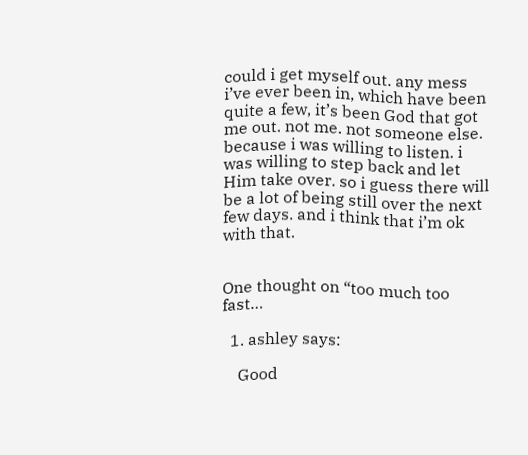could i get myself out. any mess i’ve ever been in, which have been quite a few, it’s been God that got me out. not me. not someone else. because i was willing to listen. i was willing to step back and let Him take over. so i guess there will be a lot of being still over the next few days. and i think that i’m ok with that.


One thought on “too much too fast…

  1. ashley says:

    Good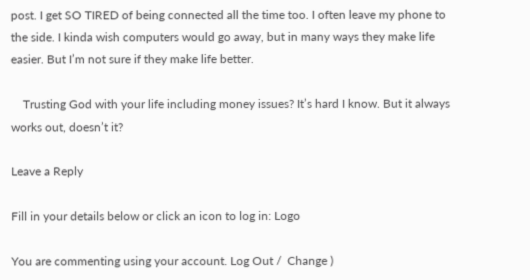post. I get SO TIRED of being connected all the time too. I often leave my phone to the side. I kinda wish computers would go away, but in many ways they make life easier. But I’m not sure if they make life better.

    Trusting God with your life including money issues? It’s hard I know. But it always works out, doesn’t it?

Leave a Reply

Fill in your details below or click an icon to log in: Logo

You are commenting using your account. Log Out /  Change )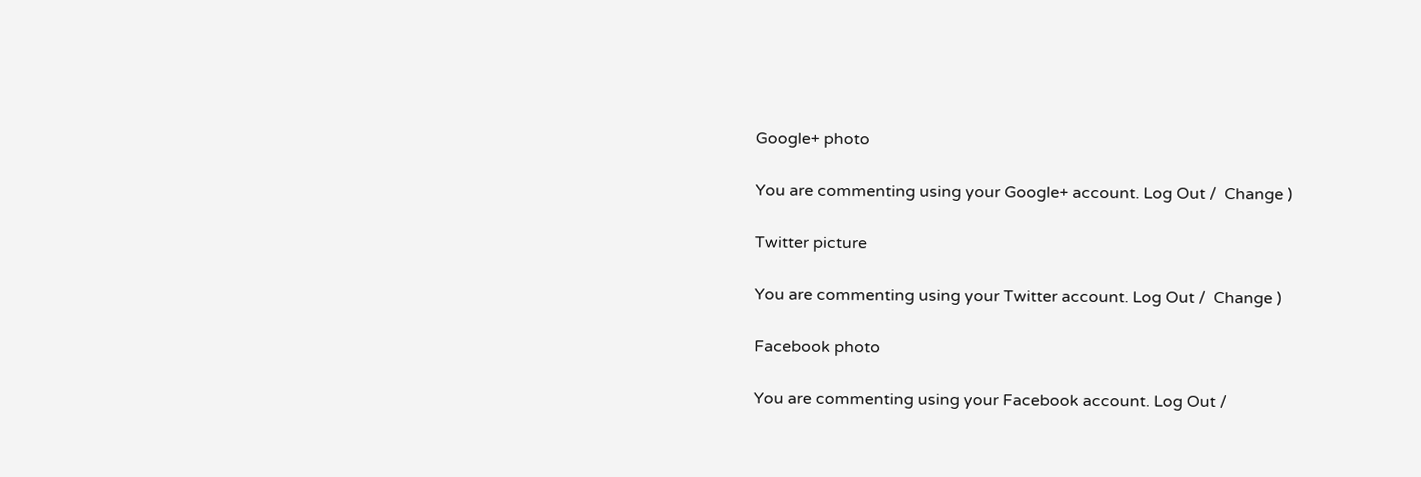Google+ photo

You are commenting using your Google+ account. Log Out /  Change )

Twitter picture

You are commenting using your Twitter account. Log Out /  Change )

Facebook photo

You are commenting using your Facebook account. Log Out /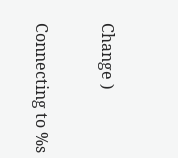Change )


Connecting to %s